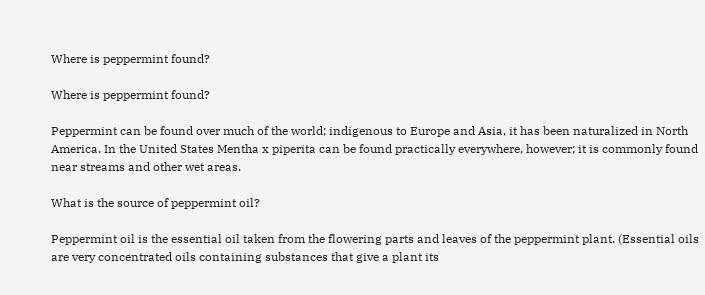Where is peppermint found?

Where is peppermint found?

Peppermint can be found over much of the world; indigenous to Europe and Asia, it has been naturalized in North America. In the United States Mentha x piperita can be found practically everywhere, however; it is commonly found near streams and other wet areas.

What is the source of peppermint oil?

Peppermint oil is the essential oil taken from the flowering parts and leaves of the peppermint plant. (Essential oils are very concentrated oils containing substances that give a plant its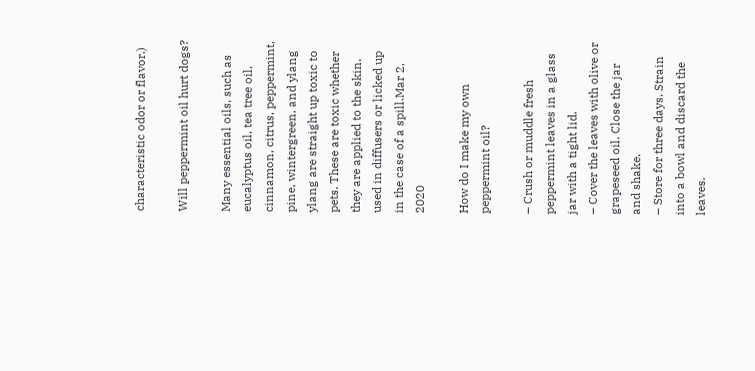characteristic odor or flavor.)

Will peppermint oil hurt dogs?

Many essential oils, such as eucalyptus oil, tea tree oil, cinnamon, citrus, peppermint, pine, wintergreen, and ylang ylang are straight up toxic to pets. These are toxic whether they are applied to the skin, used in diffusers or licked up in the case of a spill.Mar 2, 2020

How do I make my own peppermint oil?

– Crush or muddle fresh peppermint leaves in a glass jar with a tight lid.
– Cover the leaves with olive or grapeseed oil. Close the jar and shake.
– Store for three days. Strain into a bowl and discard the leaves.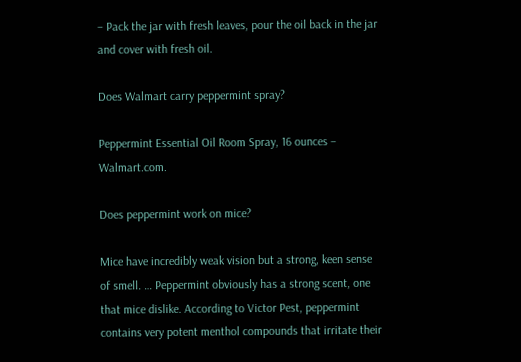– Pack the jar with fresh leaves, pour the oil back in the jar and cover with fresh oil.

Does Walmart carry peppermint spray?

Peppermint Essential Oil Room Spray, 16 ounces – Walmart.com.

Does peppermint work on mice?

Mice have incredibly weak vision but a strong, keen sense of smell. … Peppermint obviously has a strong scent, one that mice dislike. According to Victor Pest, peppermint contains very potent menthol compounds that irritate their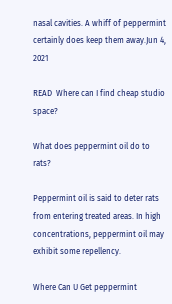nasal cavities. A whiff of peppermint certainly does keep them away.Jun 4, 2021

READ  Where can I find cheap studio space?

What does peppermint oil do to rats?

Peppermint oil is said to deter rats from entering treated areas. In high concentrations, peppermint oil may exhibit some repellency.

Where Can U Get peppermint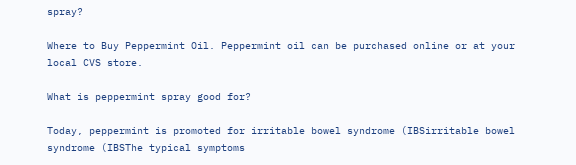spray?

Where to Buy Peppermint Oil. Peppermint oil can be purchased online or at your local CVS store.

What is peppermint spray good for?

Today, peppermint is promoted for irritable bowel syndrome (IBSirritable bowel syndrome (IBSThe typical symptoms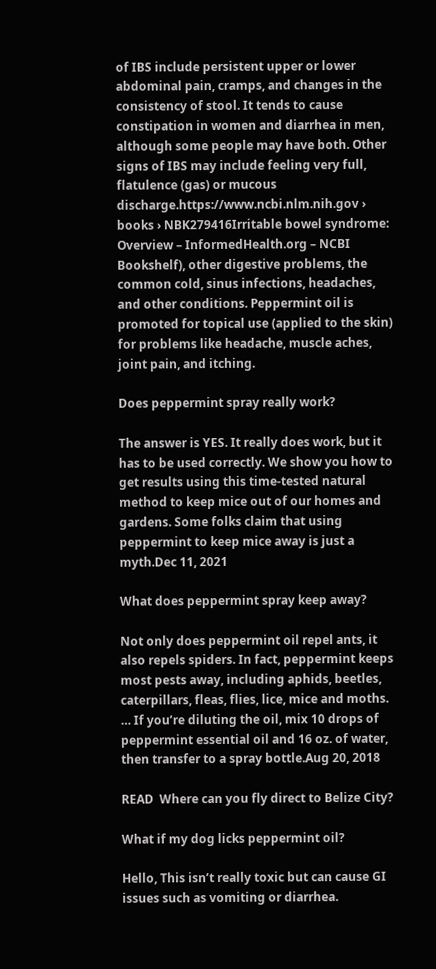of IBS include persistent upper or lower abdominal pain, cramps, and changes in the consistency of stool. It tends to cause constipation in women and diarrhea in men, although some people may have both. Other signs of IBS may include feeling very full, flatulence (gas) or mucous discharge.https://www.ncbi.nlm.nih.gov › books › NBK279416Irritable bowel syndrome: Overview – InformedHealth.org – NCBI Bookshelf), other digestive problems, the common cold, sinus infections, headaches, and other conditions. Peppermint oil is promoted for topical use (applied to the skin) for problems like headache, muscle aches, joint pain, and itching.

Does peppermint spray really work?

The answer is YES. It really does work, but it has to be used correctly. We show you how to get results using this time-tested natural method to keep mice out of our homes and gardens. Some folks claim that using peppermint to keep mice away is just a myth.Dec 11, 2021

What does peppermint spray keep away?

Not only does peppermint oil repel ants, it also repels spiders. In fact, peppermint keeps most pests away, including aphids, beetles, caterpillars, fleas, flies, lice, mice and moths. … If you’re diluting the oil, mix 10 drops of peppermint essential oil and 16 oz. of water, then transfer to a spray bottle.Aug 20, 2018

READ  Where can you fly direct to Belize City?

What if my dog licks peppermint oil?

Hello, This isn’t really toxic but can cause GI issues such as vomiting or diarrhea.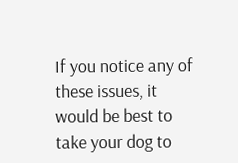If you notice any of these issues, it would be best to take your dog to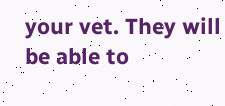your vet. They will be able to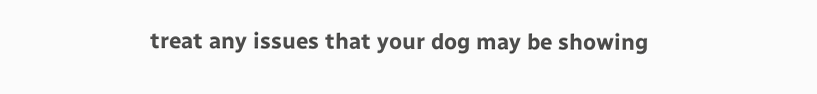treat any issues that your dog may be showing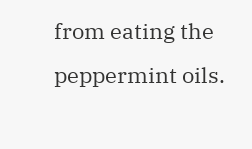from eating the peppermint oils.